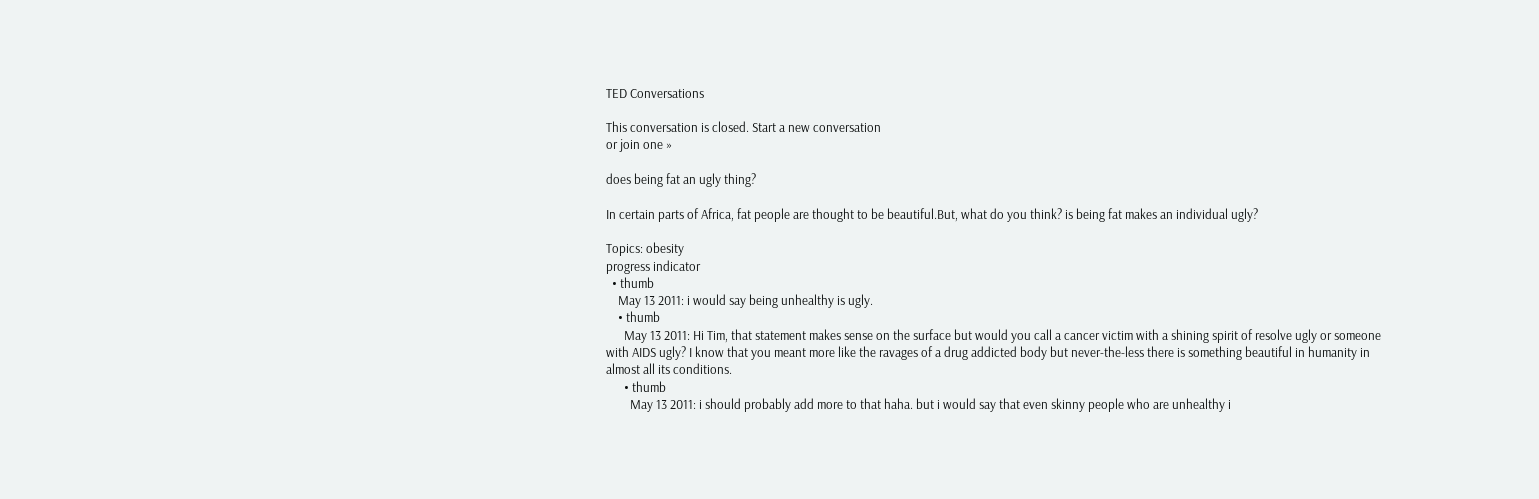TED Conversations

This conversation is closed. Start a new conversation
or join one »

does being fat an ugly thing?

In certain parts of Africa, fat people are thought to be beautiful.But, what do you think? is being fat makes an individual ugly?

Topics: obesity
progress indicator
  • thumb
    May 13 2011: i would say being unhealthy is ugly.
    • thumb
      May 13 2011: Hi Tim, that statement makes sense on the surface but would you call a cancer victim with a shining spirit of resolve ugly or someone with AIDS ugly? I know that you meant more like the ravages of a drug addicted body but never-the-less there is something beautiful in humanity in almost all its conditions.
      • thumb
        May 13 2011: i should probably add more to that haha. but i would say that even skinny people who are unhealthy i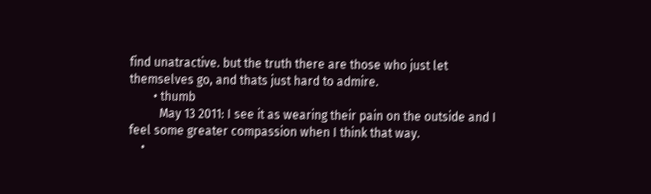find unatractive. but the truth there are those who just let themselves go, and thats just hard to admire.
        • thumb
          May 13 2011: I see it as wearing their pain on the outside and I feel some greater compassion when I think that way.
    •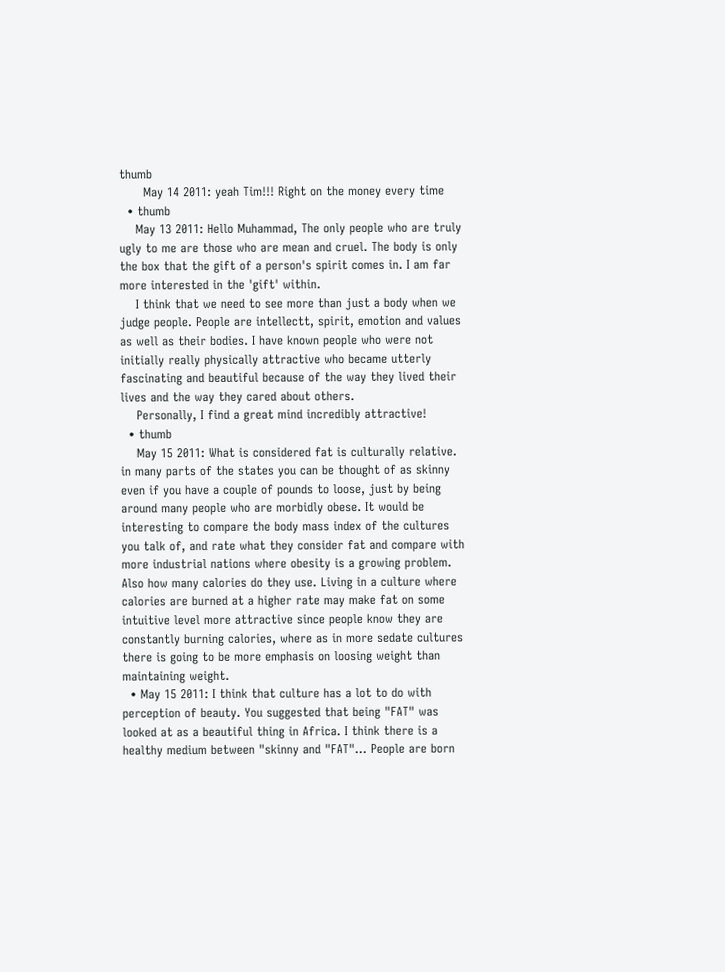thumb
      May 14 2011: yeah Tim!!! Right on the money every time
  • thumb
    May 13 2011: Hello Muhammad, The only people who are truly ugly to me are those who are mean and cruel. The body is only the box that the gift of a person's spirit comes in. I am far more interested in the 'gift' within.
    I think that we need to see more than just a body when we judge people. People are intellectt, spirit, emotion and values as well as their bodies. I have known people who were not initially really physically attractive who became utterly fascinating and beautiful because of the way they lived their lives and the way they cared about others.
    Personally, I find a great mind incredibly attractive!
  • thumb
    May 15 2011: What is considered fat is culturally relative. in many parts of the states you can be thought of as skinny even if you have a couple of pounds to loose, just by being around many people who are morbidly obese. It would be interesting to compare the body mass index of the cultures you talk of, and rate what they consider fat and compare with more industrial nations where obesity is a growing problem. Also how many calories do they use. Living in a culture where calories are burned at a higher rate may make fat on some intuitive level more attractive since people know they are constantly burning calories, where as in more sedate cultures there is going to be more emphasis on loosing weight than maintaining weight.
  • May 15 2011: I think that culture has a lot to do with perception of beauty. You suggested that being "FAT" was looked at as a beautiful thing in Africa. I think there is a healthy medium between "skinny and "FAT"... People are born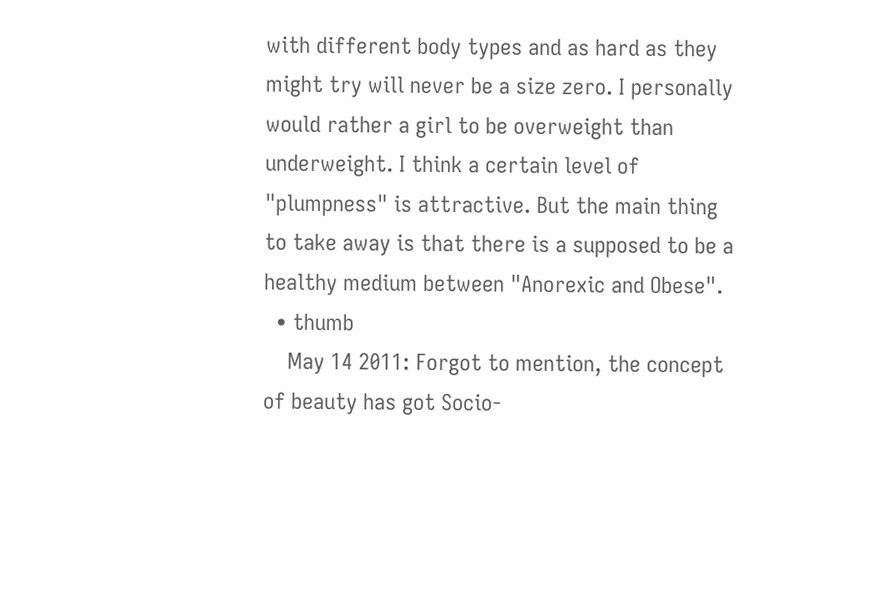with different body types and as hard as they might try will never be a size zero. I personally would rather a girl to be overweight than underweight. I think a certain level of "plumpness" is attractive. But the main thing to take away is that there is a supposed to be a healthy medium between "Anorexic and Obese".
  • thumb
    May 14 2011: Forgot to mention, the concept of beauty has got Socio-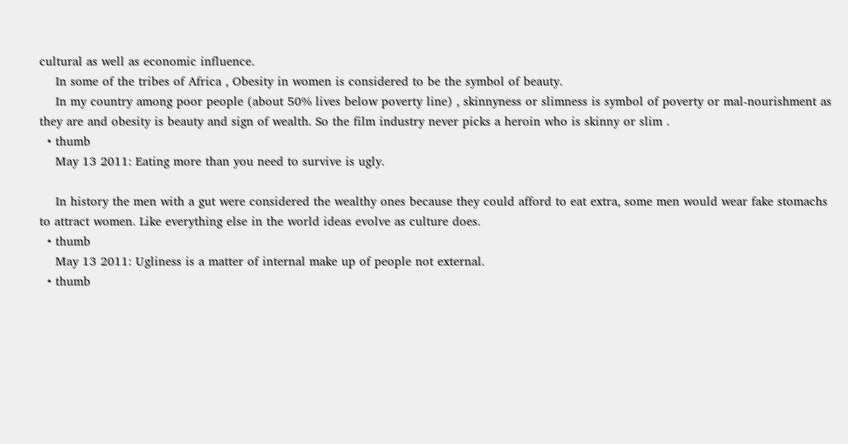cultural as well as economic influence.
    In some of the tribes of Africa , Obesity in women is considered to be the symbol of beauty.
    In my country among poor people (about 50% lives below poverty line) , skinnyness or slimness is symbol of poverty or mal-nourishment as they are and obesity is beauty and sign of wealth. So the film industry never picks a heroin who is skinny or slim .
  • thumb
    May 13 2011: Eating more than you need to survive is ugly.

    In history the men with a gut were considered the wealthy ones because they could afford to eat extra, some men would wear fake stomachs to attract women. Like everything else in the world ideas evolve as culture does.
  • thumb
    May 13 2011: Ugliness is a matter of internal make up of people not external.
  • thumb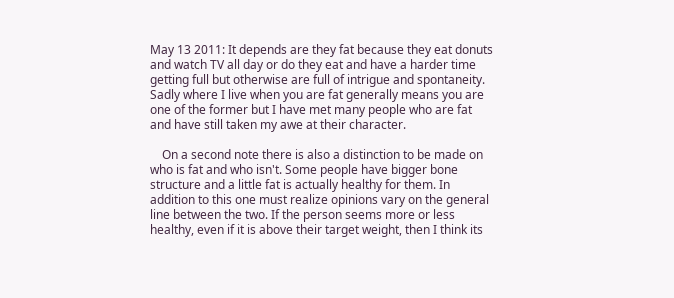May 13 2011: It depends are they fat because they eat donuts and watch TV all day or do they eat and have a harder time getting full but otherwise are full of intrigue and spontaneity. Sadly where I live when you are fat generally means you are one of the former but I have met many people who are fat and have still taken my awe at their character.

    On a second note there is also a distinction to be made on who is fat and who isn't. Some people have bigger bone structure and a little fat is actually healthy for them. In addition to this one must realize opinions vary on the general line between the two. If the person seems more or less healthy, even if it is above their target weight, then I think its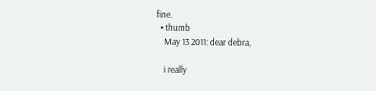fine.
  • thumb
    May 13 2011: dear debra,

    i really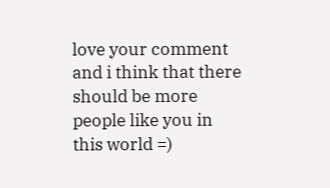love your comment and i think that there should be more people like you in this world =)